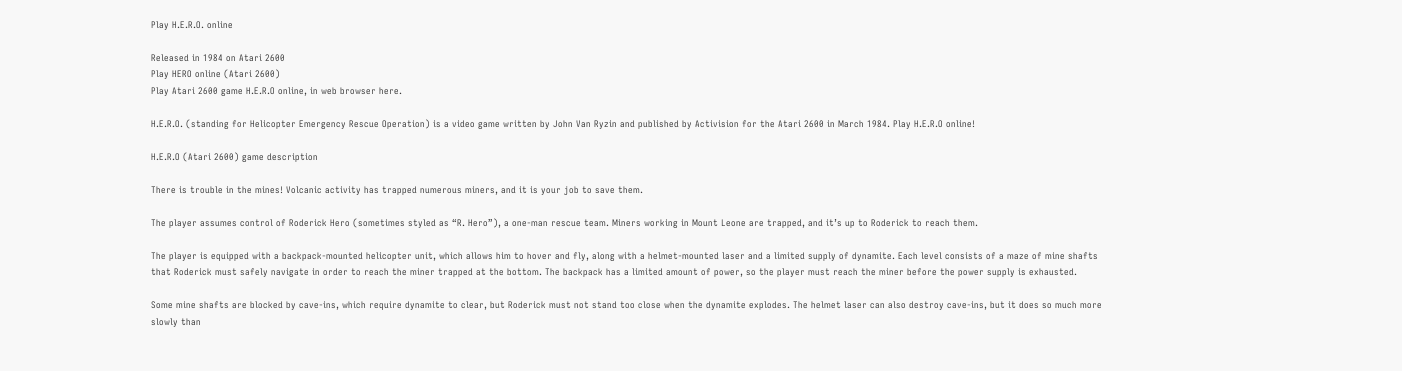Play H.E.R.O. online

Released in 1984 on Atari 2600
Play HERO online (Atari 2600)
Play Atari 2600 game H.E.R.O online, in web browser here.

H.E.R.O. (standing for Helicopter Emergency Rescue Operation) is a video game written by John Van Ryzin and published by Activision for the Atari 2600 in March 1984. Play H.E.R.O online!

H.E.R.O (Atari 2600) game description

There is trouble in the mines! Volcanic activity has trapped numerous miners, and it is your job to save them.

The player assumes control of Roderick Hero (sometimes styled as “R. Hero”), a one-man rescue team. Miners working in Mount Leone are trapped, and it’s up to Roderick to reach them.

The player is equipped with a backpack-mounted helicopter unit, which allows him to hover and fly, along with a helmet-mounted laser and a limited supply of dynamite. Each level consists of a maze of mine shafts that Roderick must safely navigate in order to reach the miner trapped at the bottom. The backpack has a limited amount of power, so the player must reach the miner before the power supply is exhausted.

Some mine shafts are blocked by cave-ins, which require dynamite to clear, but Roderick must not stand too close when the dynamite explodes. The helmet laser can also destroy cave-ins, but it does so much more slowly than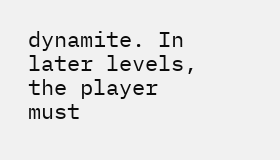dynamite. In later levels, the player must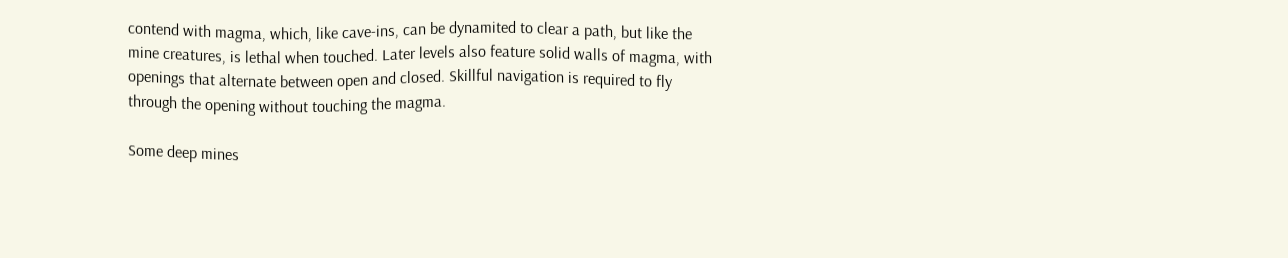contend with magma, which, like cave-ins, can be dynamited to clear a path, but like the mine creatures, is lethal when touched. Later levels also feature solid walls of magma, with openings that alternate between open and closed. Skillful navigation is required to fly through the opening without touching the magma.

Some deep mines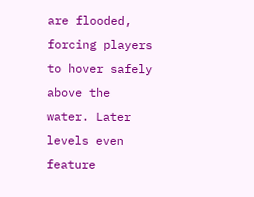are flooded, forcing players to hover safely above the water. Later levels even feature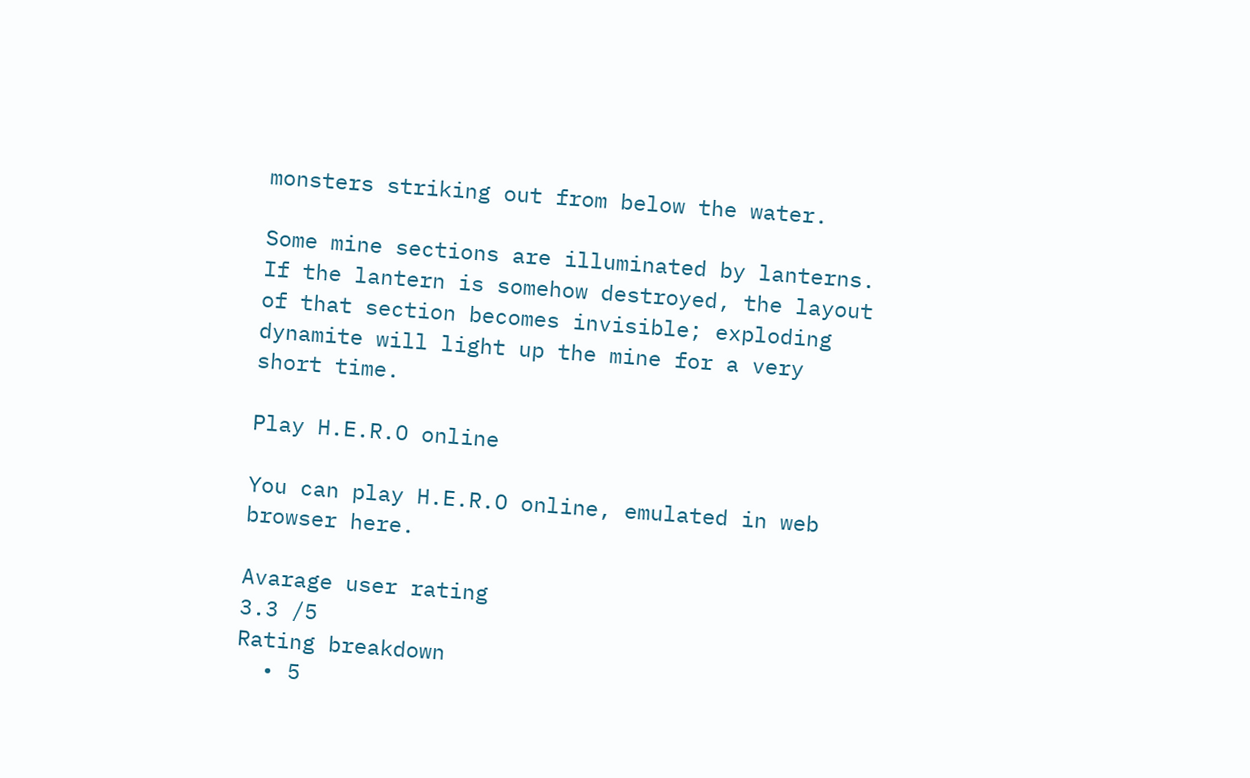monsters striking out from below the water.

Some mine sections are illuminated by lanterns. If the lantern is somehow destroyed, the layout of that section becomes invisible; exploding dynamite will light up the mine for a very short time.

Play H.E.R.O online

You can play H.E.R.O online, emulated in web browser here.

Avarage user rating
3.3 /5
Rating breakdown
  • 5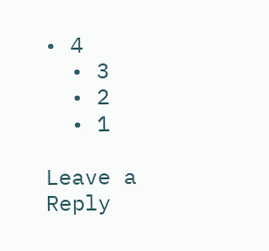• 4
  • 3
  • 2
  • 1

Leave a Reply